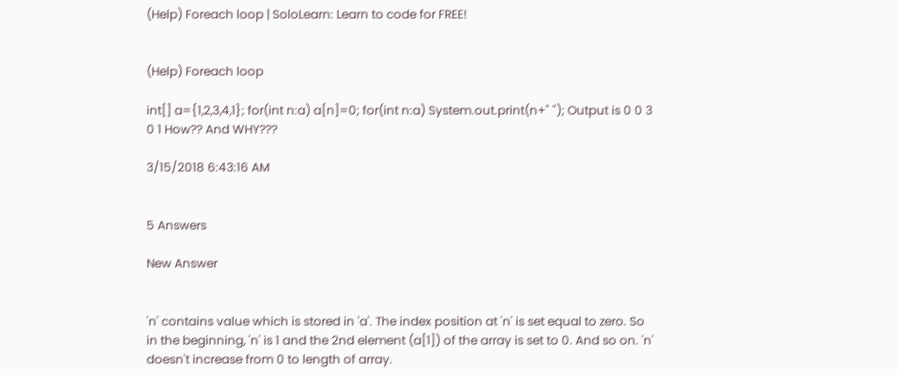(Help) Foreach loop | SoloLearn: Learn to code for FREE!


(Help) Foreach loop

int[] a={1,2,3,4,1}; for(int n:a) a[n]=0; for(int n:a) System.out.print(n+" "); Output is 0 0 3 0 1 How?? And WHY???

3/15/2018 6:43:16 AM


5 Answers

New Answer


'n' contains value which is stored in 'a'. The index position at 'n' is set equal to zero. So in the beginning, 'n' is 1 and the 2nd element (a[1]) of the array is set to 0. And so on. 'n' doesn't increase from 0 to length of array.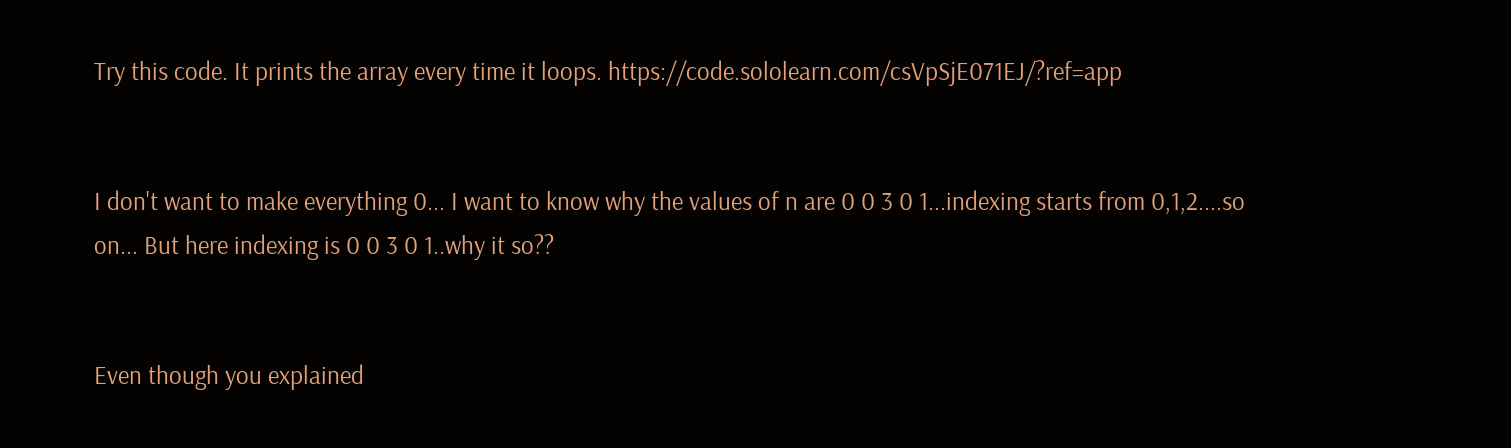Try this code. It prints the array every time it loops. https://code.sololearn.com/csVpSjE071EJ/?ref=app


I don't want to make everything 0... I want to know why the values of n are 0 0 3 0 1...indexing starts from 0,1,2....so on... But here indexing is 0 0 3 0 1..why it so??


Even though you explained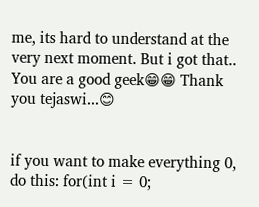me, its hard to understand at the very next moment. But i got that.. You are a good geek😁😁 Thank you tejaswi...😊


if you want to make everything 0, do this: for(int i = 0;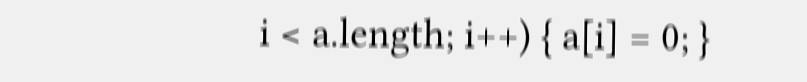i < a.length; i++) { a[i] = 0; }